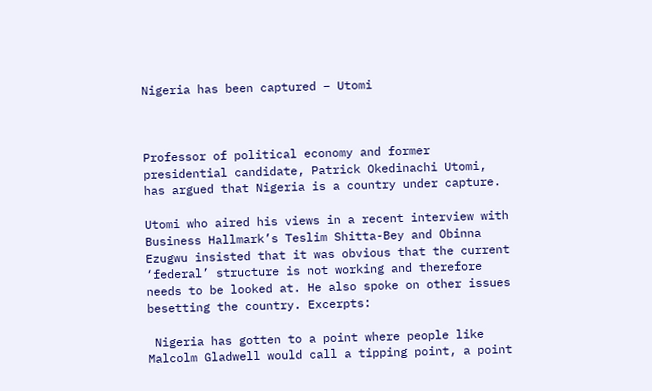Nigeria has been captured – Utomi



Professor of political economy and former presidential candidate, Patrick Okedinachi Utomi, has argued that Nigeria is a country under capture.

Utomi who aired his views in a recent interview with Business Hallmark’s Teslim Shitta-Bey and Obinna Ezugwu insisted that it was obvious that the current ‘federal’ structure is not working and therefore needs to be looked at. He also spoke on other issues besetting the country. Excerpts:

 Nigeria has gotten to a point where people like Malcolm Gladwell would call a tipping point, a point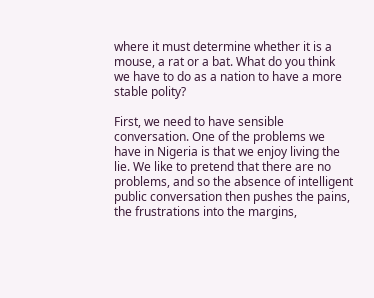where it must determine whether it is a mouse, a rat or a bat. What do you think we have to do as a nation to have a more stable polity?

First, we need to have sensible conversation. One of the problems we have in Nigeria is that we enjoy living the lie. We like to pretend that there are no problems, and so the absence of intelligent public conversation then pushes the pains, the frustrations into the margins,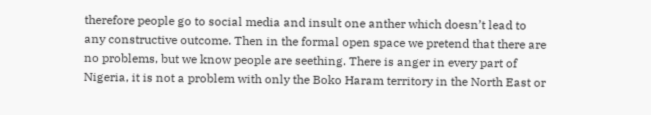therefore people go to social media and insult one anther which doesn’t lead to any constructive outcome. Then in the formal open space we pretend that there are no problems, but we know people are seething. There is anger in every part of Nigeria, it is not a problem with only the Boko Haram territory in the North East or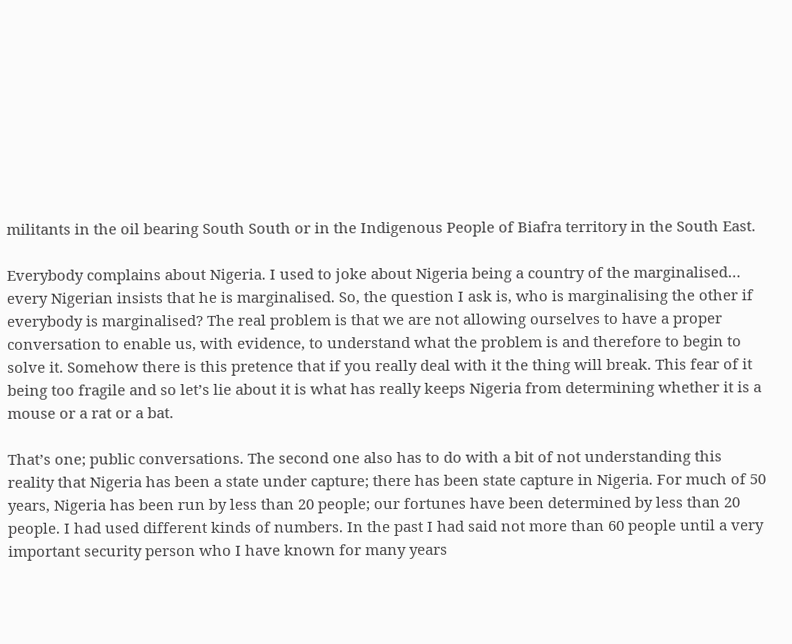militants in the oil bearing South South or in the Indigenous People of Biafra territory in the South East.

Everybody complains about Nigeria. I used to joke about Nigeria being a country of the marginalised… every Nigerian insists that he is marginalised. So, the question I ask is, who is marginalising the other if everybody is marginalised? The real problem is that we are not allowing ourselves to have a proper conversation to enable us, with evidence, to understand what the problem is and therefore to begin to solve it. Somehow there is this pretence that if you really deal with it the thing will break. This fear of it being too fragile and so let’s lie about it is what has really keeps Nigeria from determining whether it is a mouse or a rat or a bat.

That’s one; public conversations. The second one also has to do with a bit of not understanding this reality that Nigeria has been a state under capture; there has been state capture in Nigeria. For much of 50 years, Nigeria has been run by less than 20 people; our fortunes have been determined by less than 20 people. I had used different kinds of numbers. In the past I had said not more than 60 people until a very important security person who I have known for many years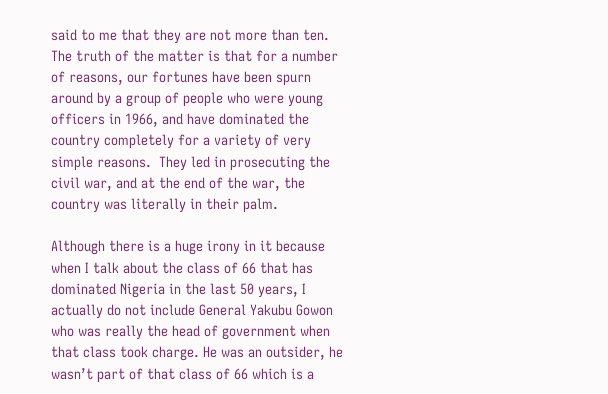said to me that they are not more than ten. The truth of the matter is that for a number of reasons, our fortunes have been spurn around by a group of people who were young officers in 1966, and have dominated the country completely for a variety of very simple reasons.  They led in prosecuting the civil war, and at the end of the war, the country was literally in their palm.

Although there is a huge irony in it because when I talk about the class of 66 that has dominated Nigeria in the last 50 years, I actually do not include General Yakubu Gowon who was really the head of government when that class took charge. He was an outsider, he wasn’t part of that class of 66 which is a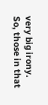very big irony. So, those in that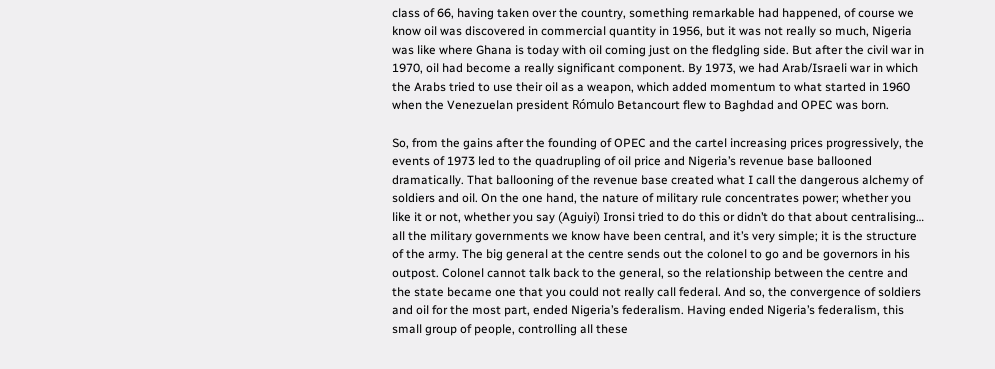class of 66, having taken over the country, something remarkable had happened, of course we know oil was discovered in commercial quantity in 1956, but it was not really so much, Nigeria was like where Ghana is today with oil coming just on the fledgling side. But after the civil war in 1970, oil had become a really significant component. By 1973, we had Arab/Israeli war in which the Arabs tried to use their oil as a weapon, which added momentum to what started in 1960 when the Venezuelan president Rómulo Betancourt flew to Baghdad and OPEC was born.

So, from the gains after the founding of OPEC and the cartel increasing prices progressively, the events of 1973 led to the quadrupling of oil price and Nigeria’s revenue base ballooned dramatically. That ballooning of the revenue base created what I call the dangerous alchemy of soldiers and oil. On the one hand, the nature of military rule concentrates power; whether you like it or not, whether you say (Aguiyi) Ironsi tried to do this or didn’t do that about centralising… all the military governments we know have been central, and it’s very simple; it is the structure of the army. The big general at the centre sends out the colonel to go and be governors in his outpost. Colonel cannot talk back to the general, so the relationship between the centre and the state became one that you could not really call federal. And so, the convergence of soldiers and oil for the most part, ended Nigeria’s federalism. Having ended Nigeria’s federalism, this small group of people, controlling all these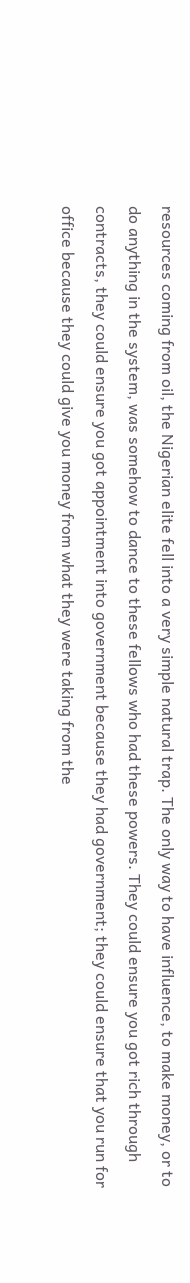resources coming from oil, the Nigerian elite fell into a very simple natural trap. The only way to have influence, to make money, or to do anything in the system, was somehow to dance to these fellows who had these powers. They could ensure you got rich through contracts, they could ensure you got appointment into government because they had government; they could ensure that you run for office because they could give you money from what they were taking from the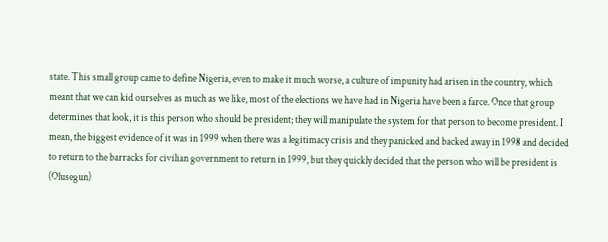state. This small group came to define Nigeria, even to make it much worse, a culture of impunity had arisen in the country, which meant that we can kid ourselves as much as we like, most of the elections we have had in Nigeria have been a farce. Once that group determines that look, it is this person who should be president; they will manipulate the system for that person to become president. I mean, the biggest evidence of it was in 1999 when there was a legitimacy crisis and they panicked and backed away in 1998 and decided to return to the barracks for civilian government to return in 1999, but they quickly decided that the person who will be president is (Olusegun)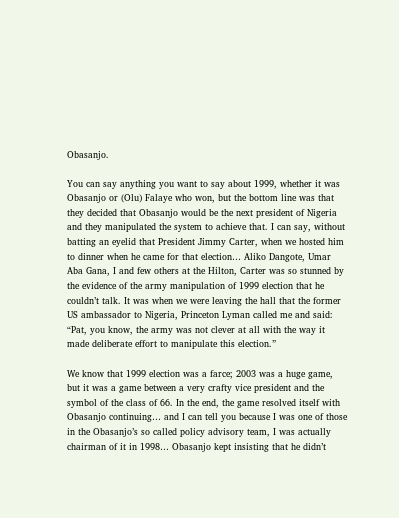Obasanjo.

You can say anything you want to say about 1999, whether it was Obasanjo or (Olu) Falaye who won, but the bottom line was that they decided that Obasanjo would be the next president of Nigeria and they manipulated the system to achieve that. I can say, without batting an eyelid that President Jimmy Carter, when we hosted him to dinner when he came for that election… Aliko Dangote, Umar Aba Gana, I and few others at the Hilton, Carter was so stunned by the evidence of the army manipulation of 1999 election that he couldn’t talk. It was when we were leaving the hall that the former US ambassador to Nigeria, Princeton Lyman called me and said: “Pat, you know, the army was not clever at all with the way it made deliberate effort to manipulate this election.”

We know that 1999 election was a farce; 2003 was a huge game, but it was a game between a very crafty vice president and the symbol of the class of 66. In the end, the game resolved itself with Obasanjo continuing… and I can tell you because I was one of those in the Obasanjo’s so called policy advisory team, I was actually chairman of it in 1998… Obasanjo kept insisting that he didn’t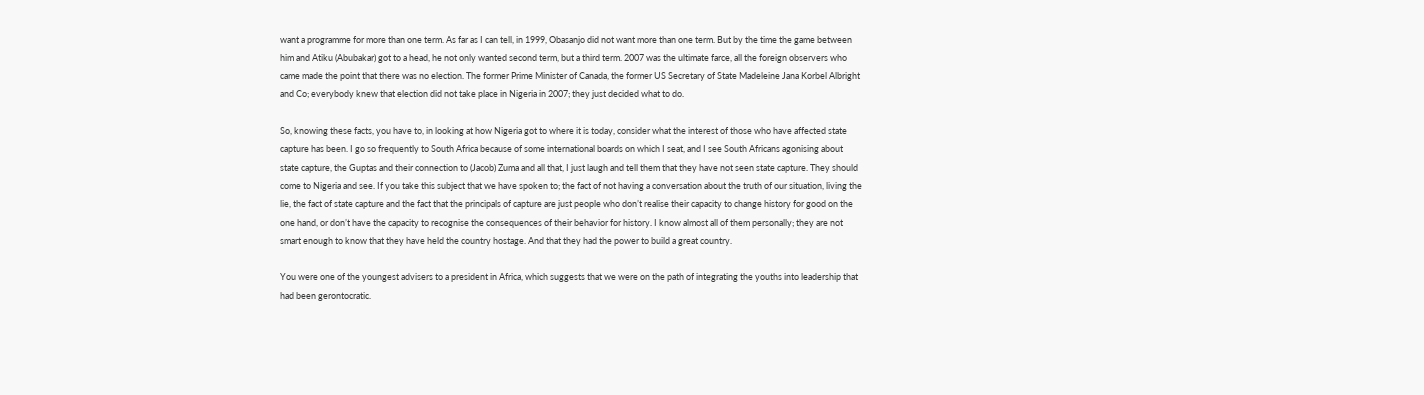want a programme for more than one term. As far as I can tell, in 1999, Obasanjo did not want more than one term. But by the time the game between him and Atiku (Abubakar) got to a head, he not only wanted second term, but a third term. 2007 was the ultimate farce, all the foreign observers who came made the point that there was no election. The former Prime Minister of Canada, the former US Secretary of State Madeleine Jana Korbel Albright and Co; everybody knew that election did not take place in Nigeria in 2007; they just decided what to do.

So, knowing these facts, you have to, in looking at how Nigeria got to where it is today, consider what the interest of those who have affected state capture has been. I go so frequently to South Africa because of some international boards on which I seat, and I see South Africans agonising about state capture, the Guptas and their connection to (Jacob) Zuma and all that, I just laugh and tell them that they have not seen state capture. They should come to Nigeria and see. If you take this subject that we have spoken to; the fact of not having a conversation about the truth of our situation, living the lie, the fact of state capture and the fact that the principals of capture are just people who don’t realise their capacity to change history for good on the one hand, or don’t have the capacity to recognise the consequences of their behavior for history. I know almost all of them personally; they are not smart enough to know that they have held the country hostage. And that they had the power to build a great country.

You were one of the youngest advisers to a president in Africa, which suggests that we were on the path of integrating the youths into leadership that had been gerontocratic.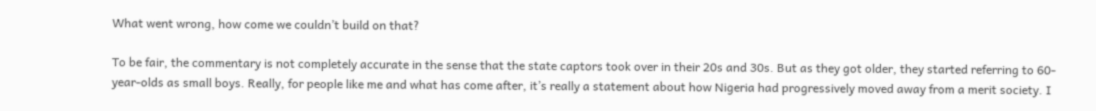What went wrong, how come we couldn’t build on that?

To be fair, the commentary is not completely accurate in the sense that the state captors took over in their 20s and 30s. But as they got older, they started referring to 60-year-olds as small boys. Really, for people like me and what has come after, it’s really a statement about how Nigeria had progressively moved away from a merit society. I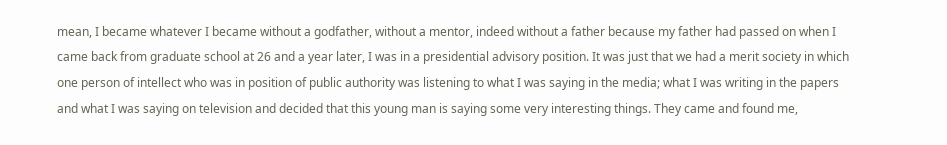mean, I became whatever I became without a godfather, without a mentor, indeed without a father because my father had passed on when I came back from graduate school at 26 and a year later, I was in a presidential advisory position. It was just that we had a merit society in which one person of intellect who was in position of public authority was listening to what I was saying in the media; what I was writing in the papers and what I was saying on television and decided that this young man is saying some very interesting things. They came and found me,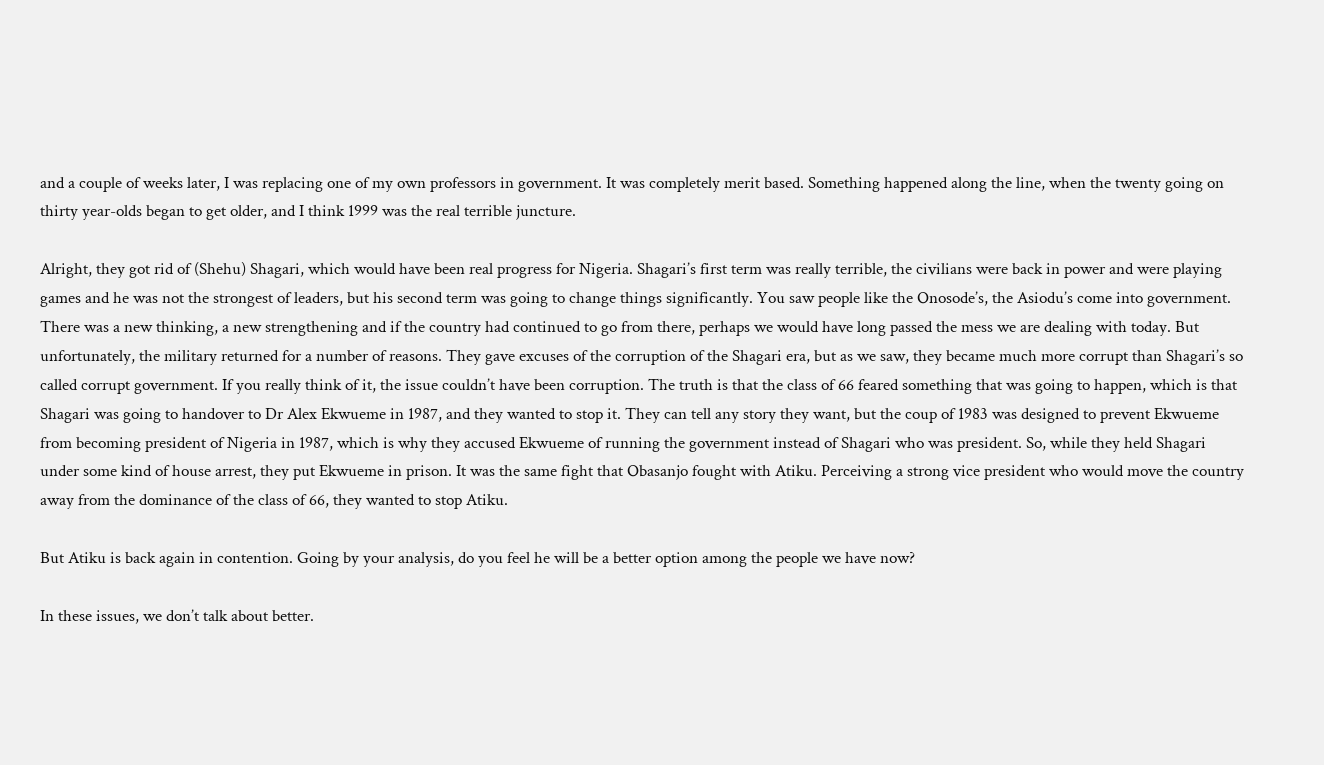and a couple of weeks later, I was replacing one of my own professors in government. It was completely merit based. Something happened along the line, when the twenty going on thirty year-olds began to get older, and I think 1999 was the real terrible juncture.

Alright, they got rid of (Shehu) Shagari, which would have been real progress for Nigeria. Shagari’s first term was really terrible, the civilians were back in power and were playing games and he was not the strongest of leaders, but his second term was going to change things significantly. You saw people like the Onosode’s, the Asiodu’s come into government. There was a new thinking, a new strengthening and if the country had continued to go from there, perhaps we would have long passed the mess we are dealing with today. But unfortunately, the military returned for a number of reasons. They gave excuses of the corruption of the Shagari era, but as we saw, they became much more corrupt than Shagari’s so called corrupt government. If you really think of it, the issue couldn’t have been corruption. The truth is that the class of 66 feared something that was going to happen, which is that Shagari was going to handover to Dr Alex Ekwueme in 1987, and they wanted to stop it. They can tell any story they want, but the coup of 1983 was designed to prevent Ekwueme from becoming president of Nigeria in 1987, which is why they accused Ekwueme of running the government instead of Shagari who was president. So, while they held Shagari under some kind of house arrest, they put Ekwueme in prison. It was the same fight that Obasanjo fought with Atiku. Perceiving a strong vice president who would move the country away from the dominance of the class of 66, they wanted to stop Atiku.

But Atiku is back again in contention. Going by your analysis, do you feel he will be a better option among the people we have now?

In these issues, we don’t talk about better.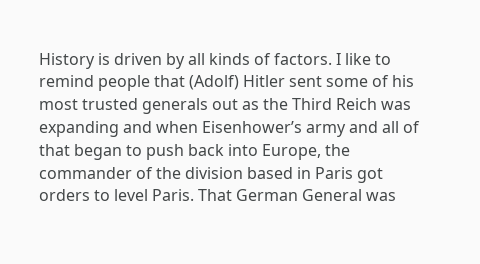History is driven by all kinds of factors. I like to remind people that (Adolf) Hitler sent some of his most trusted generals out as the Third Reich was expanding and when Eisenhower’s army and all of that began to push back into Europe, the commander of the division based in Paris got orders to level Paris. That German General was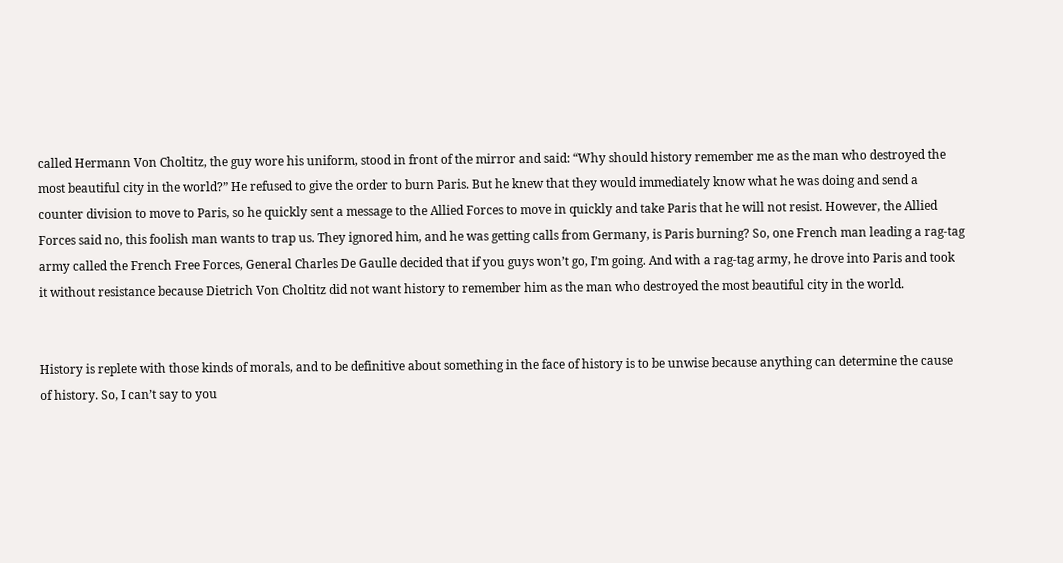called Hermann Von Choltitz, the guy wore his uniform, stood in front of the mirror and said: “Why should history remember me as the man who destroyed the most beautiful city in the world?” He refused to give the order to burn Paris. But he knew that they would immediately know what he was doing and send a counter division to move to Paris, so he quickly sent a message to the Allied Forces to move in quickly and take Paris that he will not resist. However, the Allied Forces said no, this foolish man wants to trap us. They ignored him, and he was getting calls from Germany, is Paris burning? So, one French man leading a rag-tag army called the French Free Forces, General Charles De Gaulle decided that if you guys won’t go, I’m going. And with a rag-tag army, he drove into Paris and took it without resistance because Dietrich Von Choltitz did not want history to remember him as the man who destroyed the most beautiful city in the world.


History is replete with those kinds of morals, and to be definitive about something in the face of history is to be unwise because anything can determine the cause of history. So, I can’t say to you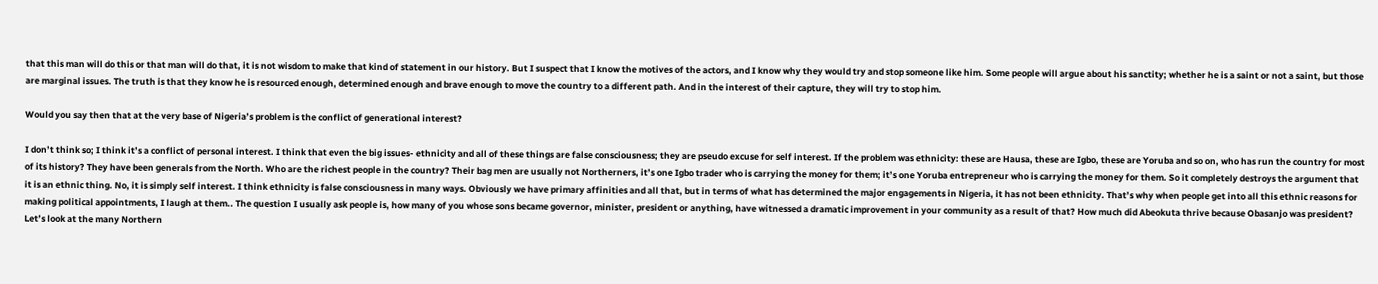that this man will do this or that man will do that, it is not wisdom to make that kind of statement in our history. But I suspect that I know the motives of the actors, and I know why they would try and stop someone like him. Some people will argue about his sanctity; whether he is a saint or not a saint, but those are marginal issues. The truth is that they know he is resourced enough, determined enough and brave enough to move the country to a different path. And in the interest of their capture, they will try to stop him.

Would you say then that at the very base of Nigeria’s problem is the conflict of generational interest?

I don’t think so; I think it’s a conflict of personal interest. I think that even the big issues- ethnicity and all of these things are false consciousness; they are pseudo excuse for self interest. If the problem was ethnicity: these are Hausa, these are Igbo, these are Yoruba and so on, who has run the country for most of its history? They have been generals from the North. Who are the richest people in the country? Their bag men are usually not Northerners, it’s one Igbo trader who is carrying the money for them; it’s one Yoruba entrepreneur who is carrying the money for them. So it completely destroys the argument that it is an ethnic thing. No, it is simply self interest. I think ethnicity is false consciousness in many ways. Obviously we have primary affinities and all that, but in terms of what has determined the major engagements in Nigeria, it has not been ethnicity. That’s why when people get into all this ethnic reasons for making political appointments, I laugh at them.. The question I usually ask people is, how many of you whose sons became governor, minister, president or anything, have witnessed a dramatic improvement in your community as a result of that? How much did Abeokuta thrive because Obasanjo was president? Let’s look at the many Northern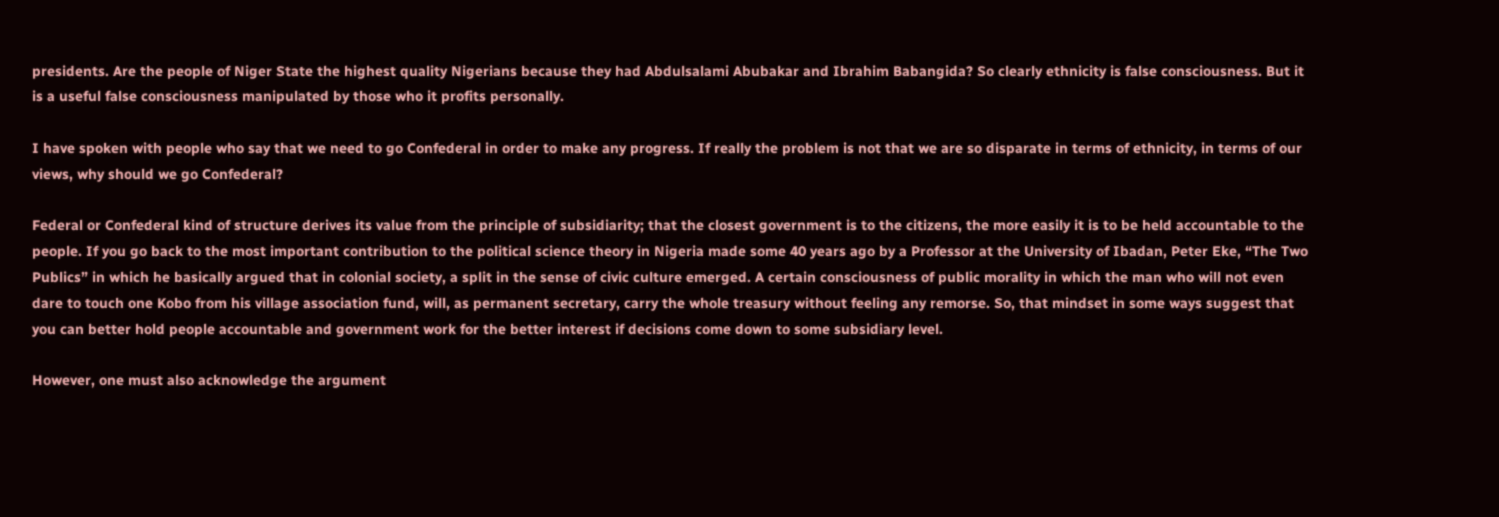presidents. Are the people of Niger State the highest quality Nigerians because they had Abdulsalami Abubakar and Ibrahim Babangida? So clearly ethnicity is false consciousness. But it is a useful false consciousness manipulated by those who it profits personally.

I have spoken with people who say that we need to go Confederal in order to make any progress. If really the problem is not that we are so disparate in terms of ethnicity, in terms of our views, why should we go Confederal?

Federal or Confederal kind of structure derives its value from the principle of subsidiarity; that the closest government is to the citizens, the more easily it is to be held accountable to the people. If you go back to the most important contribution to the political science theory in Nigeria made some 40 years ago by a Professor at the University of Ibadan, Peter Eke, “The Two Publics” in which he basically argued that in colonial society, a split in the sense of civic culture emerged. A certain consciousness of public morality in which the man who will not even dare to touch one Kobo from his village association fund, will, as permanent secretary, carry the whole treasury without feeling any remorse. So, that mindset in some ways suggest that you can better hold people accountable and government work for the better interest if decisions come down to some subsidiary level.

However, one must also acknowledge the argument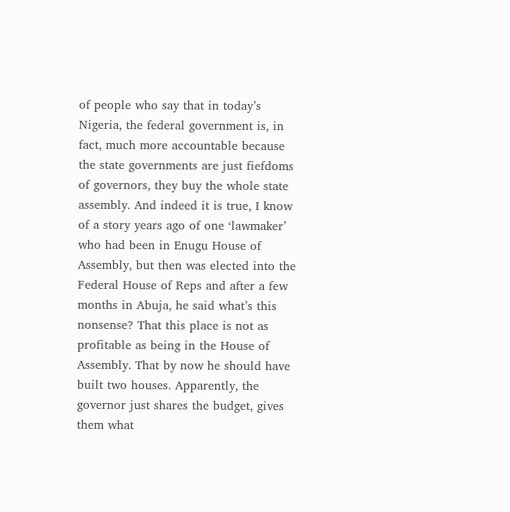of people who say that in today’s Nigeria, the federal government is, in fact, much more accountable because the state governments are just fiefdoms of governors, they buy the whole state assembly. And indeed it is true, I know of a story years ago of one ‘lawmaker’ who had been in Enugu House of Assembly, but then was elected into the Federal House of Reps and after a few months in Abuja, he said what’s this nonsense? That this place is not as profitable as being in the House of Assembly. That by now he should have built two houses. Apparently, the governor just shares the budget, gives them what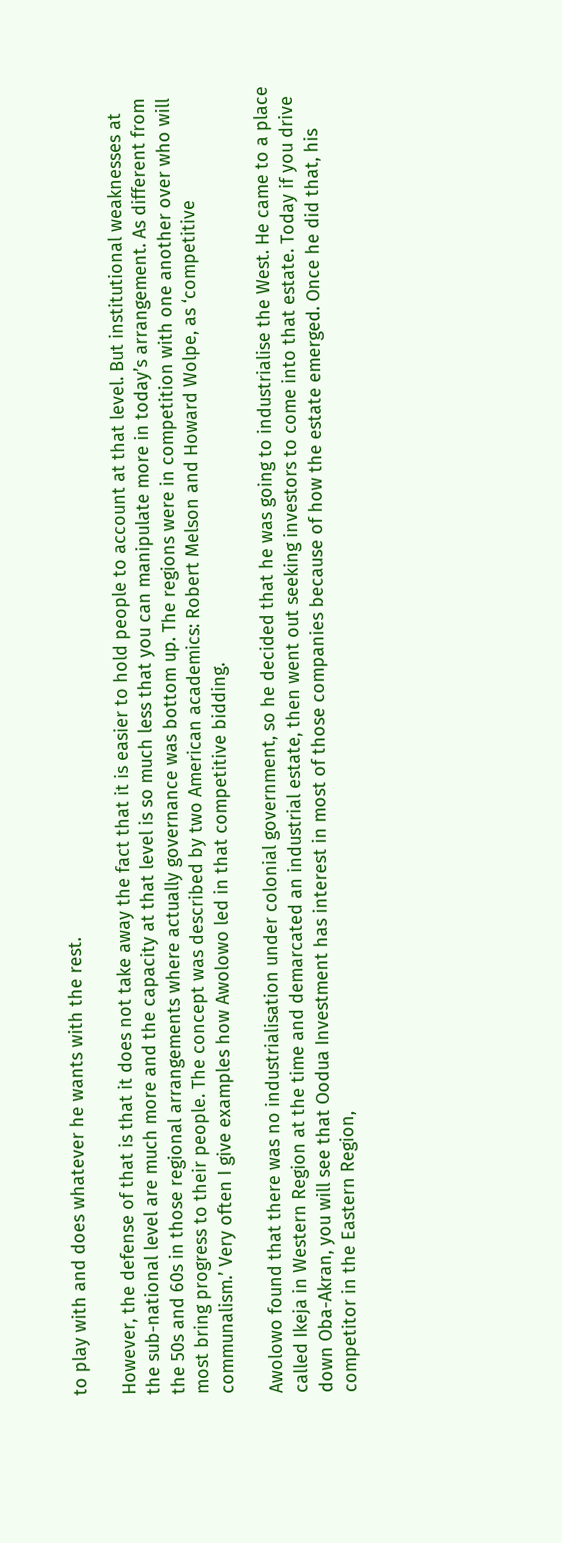to play with and does whatever he wants with the rest.

However, the defense of that is that it does not take away the fact that it is easier to hold people to account at that level. But institutional weaknesses at the sub-national level are much more and the capacity at that level is so much less that you can manipulate more in today’s arrangement. As different from the 50s and 60s in those regional arrangements where actually governance was bottom up. The regions were in competition with one another over who will most bring progress to their people. The concept was described by two American academics: Robert Melson and Howard Wolpe, as ‘competitive communalism.’ Very often I give examples how Awolowo led in that competitive bidding.

Awolowo found that there was no industrialisation under colonial government, so he decided that he was going to industrialise the West. He came to a place called Ikeja in Western Region at the time and demarcated an industrial estate, then went out seeking investors to come into that estate. Today if you drive down Oba-Akran, you will see that Oodua Investment has interest in most of those companies because of how the estate emerged. Once he did that, his competitor in the Eastern Region,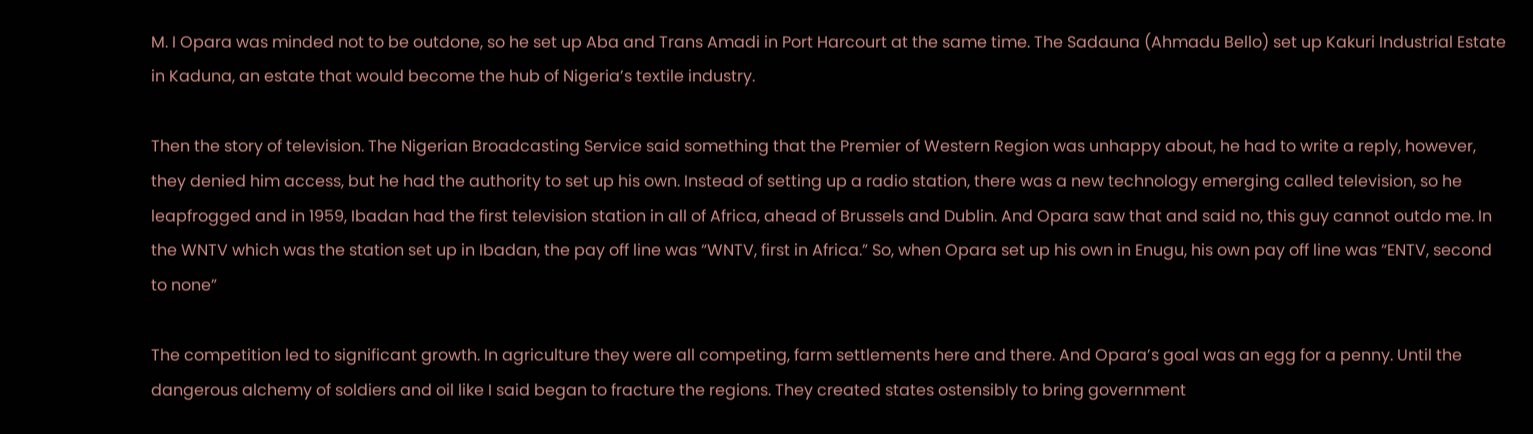M. I Opara was minded not to be outdone, so he set up Aba and Trans Amadi in Port Harcourt at the same time. The Sadauna (Ahmadu Bello) set up Kakuri Industrial Estate in Kaduna, an estate that would become the hub of Nigeria’s textile industry.

Then the story of television. The Nigerian Broadcasting Service said something that the Premier of Western Region was unhappy about, he had to write a reply, however, they denied him access, but he had the authority to set up his own. Instead of setting up a radio station, there was a new technology emerging called television, so he leapfrogged and in 1959, Ibadan had the first television station in all of Africa, ahead of Brussels and Dublin. And Opara saw that and said no, this guy cannot outdo me. In the WNTV which was the station set up in Ibadan, the pay off line was “WNTV, first in Africa.” So, when Opara set up his own in Enugu, his own pay off line was “ENTV, second to none”

The competition led to significant growth. In agriculture they were all competing, farm settlements here and there. And Opara’s goal was an egg for a penny. Until the dangerous alchemy of soldiers and oil like I said began to fracture the regions. They created states ostensibly to bring government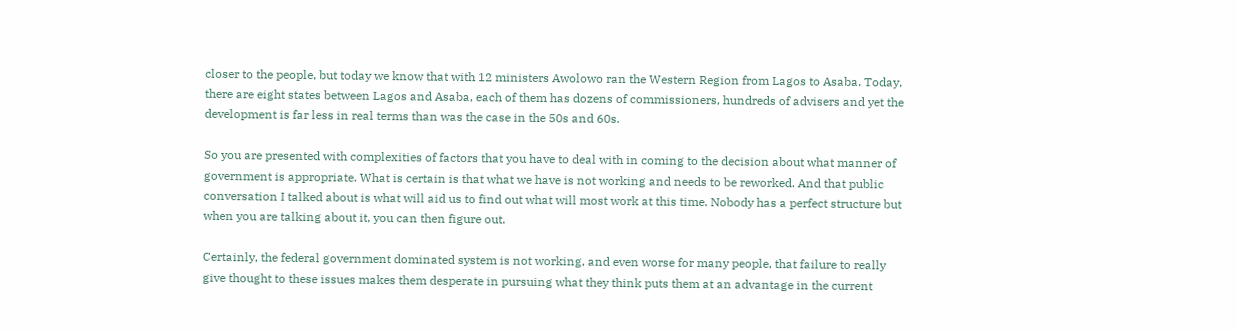closer to the people, but today we know that with 12 ministers Awolowo ran the Western Region from Lagos to Asaba. Today, there are eight states between Lagos and Asaba, each of them has dozens of commissioners, hundreds of advisers and yet the development is far less in real terms than was the case in the 50s and 60s.

So you are presented with complexities of factors that you have to deal with in coming to the decision about what manner of government is appropriate. What is certain is that what we have is not working and needs to be reworked. And that public conversation I talked about is what will aid us to find out what will most work at this time. Nobody has a perfect structure but when you are talking about it, you can then figure out.

Certainly, the federal government dominated system is not working, and even worse for many people, that failure to really give thought to these issues makes them desperate in pursuing what they think puts them at an advantage in the current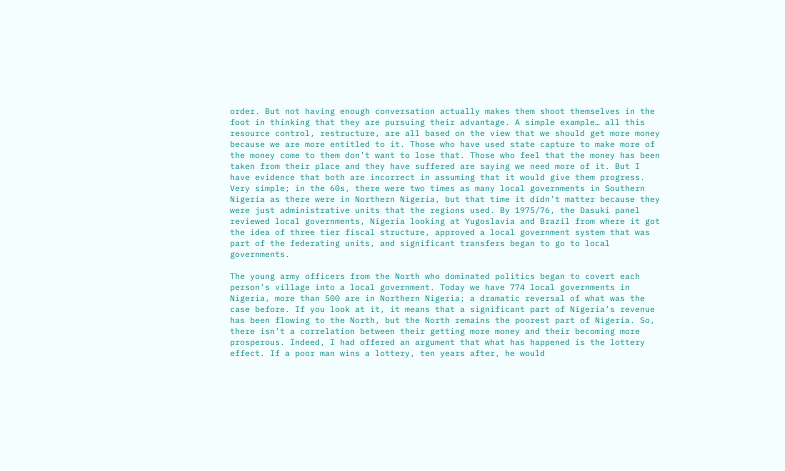order. But not having enough conversation actually makes them shoot themselves in the foot in thinking that they are pursuing their advantage. A simple example… all this resource control, restructure, are all based on the view that we should get more money because we are more entitled to it. Those who have used state capture to make more of the money come to them don’t want to lose that. Those who feel that the money has been taken from their place and they have suffered are saying we need more of it. But I have evidence that both are incorrect in assuming that it would give them progress. Very simple; in the 60s, there were two times as many local governments in Southern Nigeria as there were in Northern Nigeria, but that time it didn’t matter because they were just administrative units that the regions used. By 1975/76, the Dasuki panel reviewed local governments, Nigeria looking at Yugoslavia and Brazil from where it got the idea of three tier fiscal structure, approved a local government system that was part of the federating units, and significant transfers began to go to local governments.

The young army officers from the North who dominated politics began to covert each person’s village into a local government. Today we have 774 local governments in Nigeria, more than 500 are in Northern Nigeria; a dramatic reversal of what was the case before. If you look at it, it means that a significant part of Nigeria’s revenue has been flowing to the North, but the North remains the poorest part of Nigeria. So, there isn’t a correlation between their getting more money and their becoming more prosperous. Indeed, I had offered an argument that what has happened is the lottery effect. If a poor man wins a lottery, ten years after, he would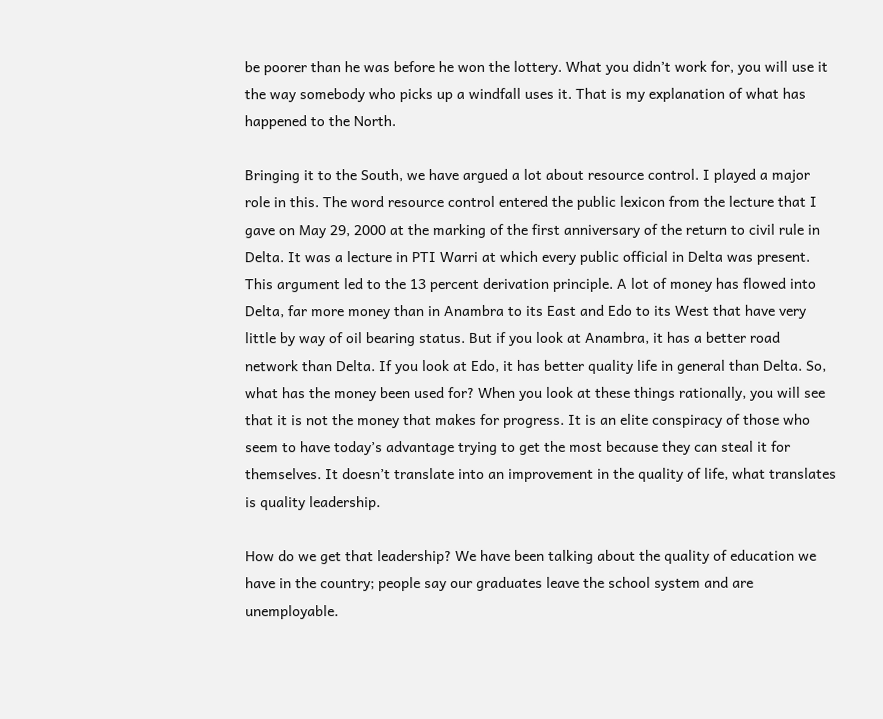be poorer than he was before he won the lottery. What you didn’t work for, you will use it the way somebody who picks up a windfall uses it. That is my explanation of what has happened to the North.

Bringing it to the South, we have argued a lot about resource control. I played a major role in this. The word resource control entered the public lexicon from the lecture that I gave on May 29, 2000 at the marking of the first anniversary of the return to civil rule in Delta. It was a lecture in PTI Warri at which every public official in Delta was present. This argument led to the 13 percent derivation principle. A lot of money has flowed into Delta, far more money than in Anambra to its East and Edo to its West that have very little by way of oil bearing status. But if you look at Anambra, it has a better road network than Delta. If you look at Edo, it has better quality life in general than Delta. So, what has the money been used for? When you look at these things rationally, you will see that it is not the money that makes for progress. It is an elite conspiracy of those who seem to have today’s advantage trying to get the most because they can steal it for themselves. It doesn’t translate into an improvement in the quality of life, what translates is quality leadership.

How do we get that leadership? We have been talking about the quality of education we have in the country; people say our graduates leave the school system and are unemployable.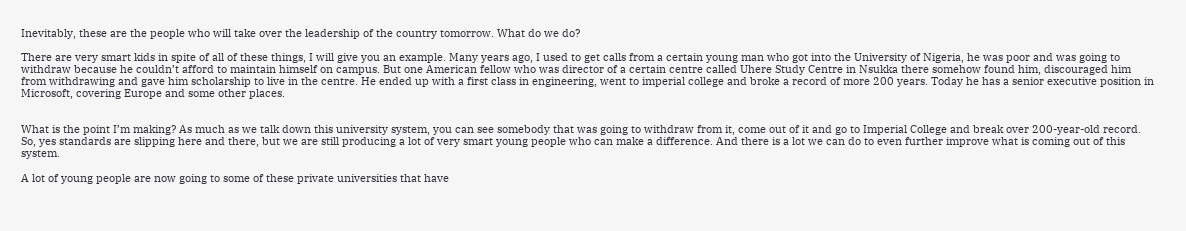Inevitably, these are the people who will take over the leadership of the country tomorrow. What do we do?

There are very smart kids in spite of all of these things, I will give you an example. Many years ago, I used to get calls from a certain young man who got into the University of Nigeria, he was poor and was going to withdraw because he couldn’t afford to maintain himself on campus. But one American fellow who was director of a certain centre called Uhere Study Centre in Nsukka there somehow found him, discouraged him from withdrawing and gave him scholarship to live in the centre. He ended up with a first class in engineering, went to imperial college and broke a record of more 200 years. Today he has a senior executive position in Microsoft, covering Europe and some other places.


What is the point I’m making? As much as we talk down this university system, you can see somebody that was going to withdraw from it, come out of it and go to Imperial College and break over 200-year-old record. So, yes standards are slipping here and there, but we are still producing a lot of very smart young people who can make a difference. And there is a lot we can do to even further improve what is coming out of this system.

A lot of young people are now going to some of these private universities that have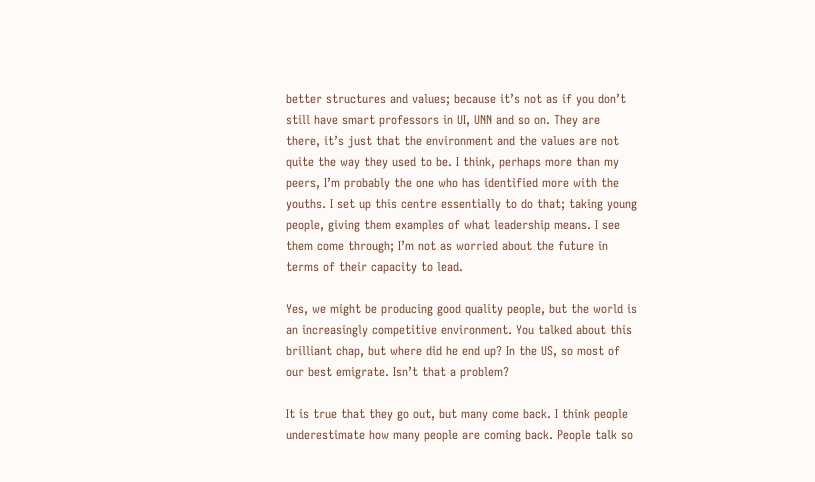better structures and values; because it’s not as if you don’t still have smart professors in UI, UNN and so on. They are there, it’s just that the environment and the values are not quite the way they used to be. I think, perhaps more than my peers, I’m probably the one who has identified more with the youths. I set up this centre essentially to do that; taking young people, giving them examples of what leadership means. I see them come through; I’m not as worried about the future in terms of their capacity to lead.

Yes, we might be producing good quality people, but the world is an increasingly competitive environment. You talked about this brilliant chap, but where did he end up? In the US, so most of our best emigrate. Isn’t that a problem?

It is true that they go out, but many come back. I think people underestimate how many people are coming back. People talk so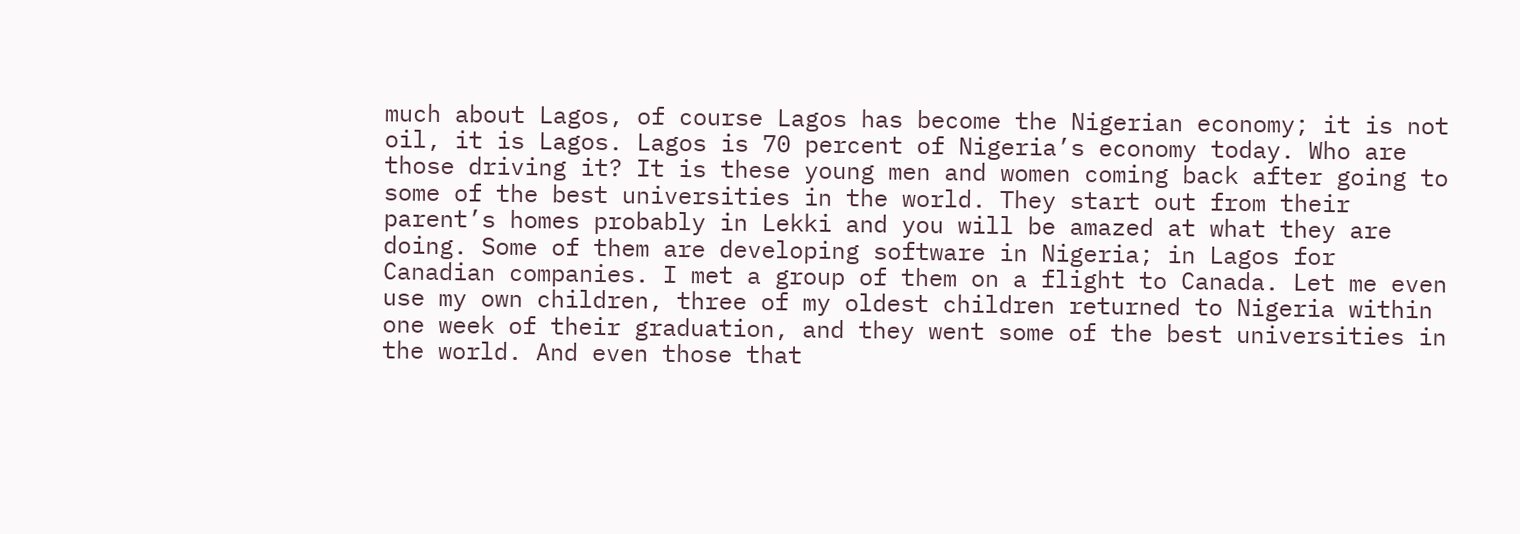much about Lagos, of course Lagos has become the Nigerian economy; it is not oil, it is Lagos. Lagos is 70 percent of Nigeria’s economy today. Who are those driving it? It is these young men and women coming back after going to some of the best universities in the world. They start out from their parent’s homes probably in Lekki and you will be amazed at what they are doing. Some of them are developing software in Nigeria; in Lagos for Canadian companies. I met a group of them on a flight to Canada. Let me even use my own children, three of my oldest children returned to Nigeria within one week of their graduation, and they went some of the best universities in the world. And even those that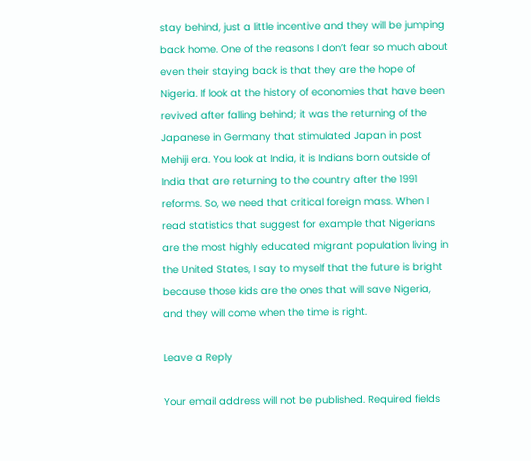stay behind, just a little incentive and they will be jumping back home. One of the reasons I don’t fear so much about even their staying back is that they are the hope of Nigeria. If look at the history of economies that have been revived after falling behind; it was the returning of the Japanese in Germany that stimulated Japan in post Mehiji era. You look at India, it is Indians born outside of India that are returning to the country after the 1991 reforms. So, we need that critical foreign mass. When I read statistics that suggest for example that Nigerians are the most highly educated migrant population living in the United States, I say to myself that the future is bright because those kids are the ones that will save Nigeria, and they will come when the time is right.

Leave a Reply

Your email address will not be published. Required fields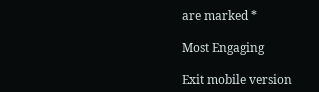are marked *

Most Engaging

Exit mobile version